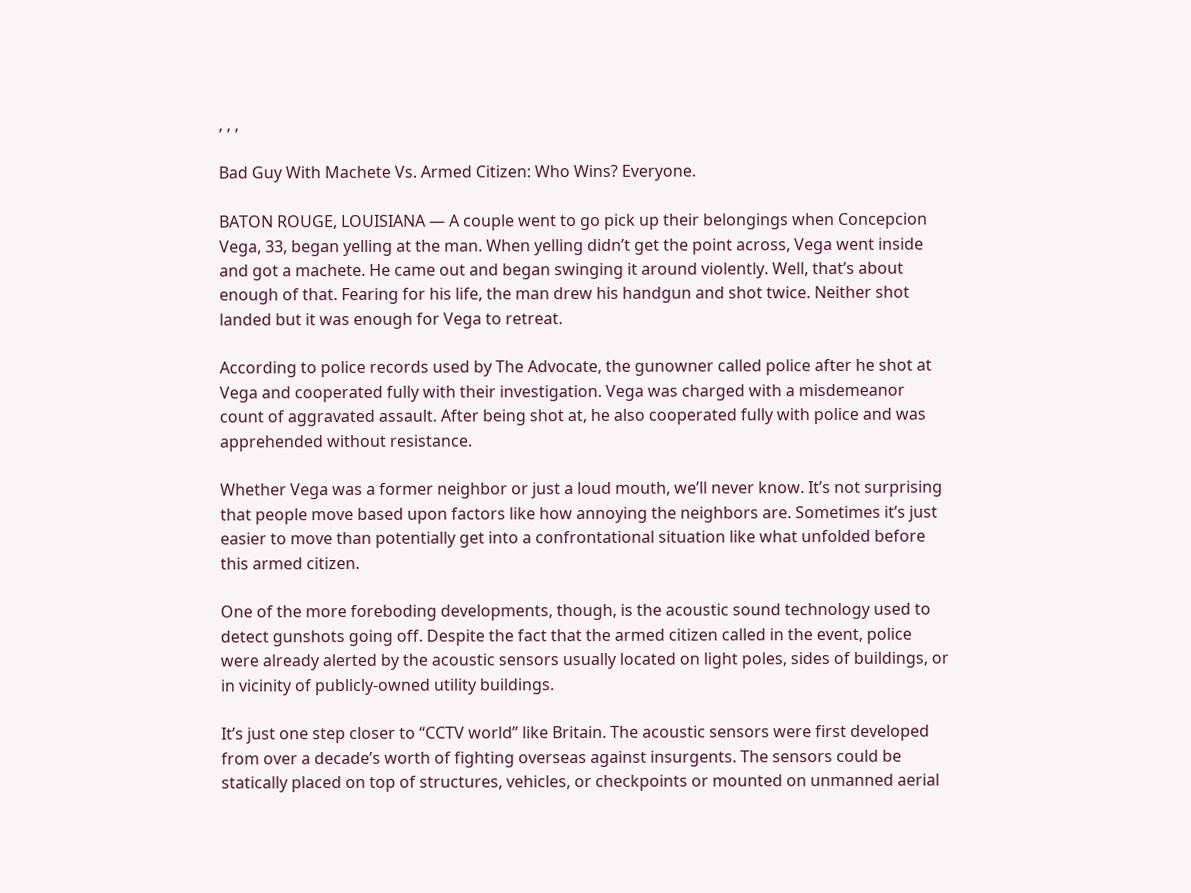, , ,

Bad Guy With Machete Vs. Armed Citizen: Who Wins? Everyone.

BATON ROUGE, LOUISIANA — A couple went to go pick up their belongings when Concepcion Vega, 33, began yelling at the man. When yelling didn’t get the point across, Vega went inside and got a machete. He came out and began swinging it around violently. Well, that’s about enough of that. Fearing for his life, the man drew his handgun and shot twice. Neither shot landed but it was enough for Vega to retreat.

According to police records used by The Advocate, the gunowner called police after he shot at Vega and cooperated fully with their investigation. Vega was charged with a misdemeanor count of aggravated assault. After being shot at, he also cooperated fully with police and was apprehended without resistance.

Whether Vega was a former neighbor or just a loud mouth, we’ll never know. It’s not surprising that people move based upon factors like how annoying the neighbors are. Sometimes it’s just easier to move than potentially get into a confrontational situation like what unfolded before this armed citizen.

One of the more foreboding developments, though, is the acoustic sound technology used to detect gunshots going off. Despite the fact that the armed citizen called in the event, police were already alerted by the acoustic sensors usually located on light poles, sides of buildings, or in vicinity of publicly-owned utility buildings.

It’s just one step closer to “CCTV world” like Britain. The acoustic sensors were first developed from over a decade’s worth of fighting overseas against insurgents. The sensors could be statically placed on top of structures, vehicles, or checkpoints or mounted on unmanned aerial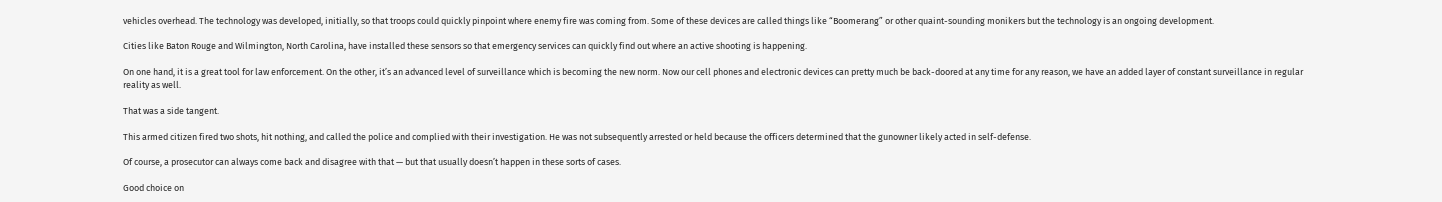vehicles overhead. The technology was developed, initially, so that troops could quickly pinpoint where enemy fire was coming from. Some of these devices are called things like “Boomerang” or other quaint-sounding monikers but the technology is an ongoing development.

Cities like Baton Rouge and Wilmington, North Carolina, have installed these sensors so that emergency services can quickly find out where an active shooting is happening.

On one hand, it is a great tool for law enforcement. On the other, it’s an advanced level of surveillance which is becoming the new norm. Now our cell phones and electronic devices can pretty much be back-doored at any time for any reason, we have an added layer of constant surveillance in regular reality as well.

That was a side tangent.

This armed citizen fired two shots, hit nothing, and called the police and complied with their investigation. He was not subsequently arrested or held because the officers determined that the gunowner likely acted in self-defense.

Of course, a prosecutor can always come back and disagree with that — but that usually doesn’t happen in these sorts of cases.

Good choice on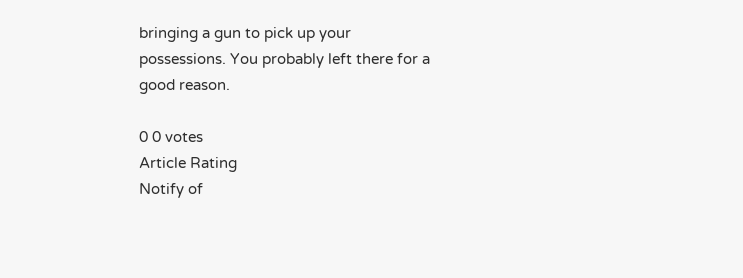bringing a gun to pick up your possessions. You probably left there for a good reason.

0 0 votes
Article Rating
Notify of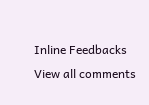Inline Feedbacks
View all comments